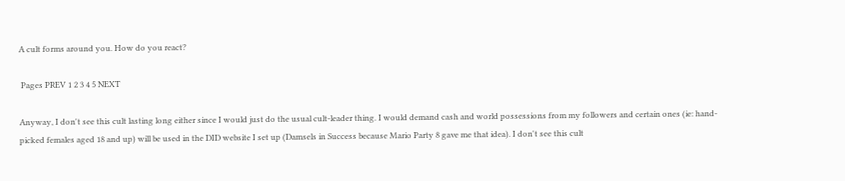A cult forms around you. How do you react?

 Pages PREV 1 2 3 4 5 NEXT

Anyway, I don't see this cult lasting long either since I would just do the usual cult-leader thing. I would demand cash and world possessions from my followers and certain ones (ie: hand-picked females aged 18 and up) will be used in the DID website I set up (Damsels in Success because Mario Party 8 gave me that idea). I don't see this cult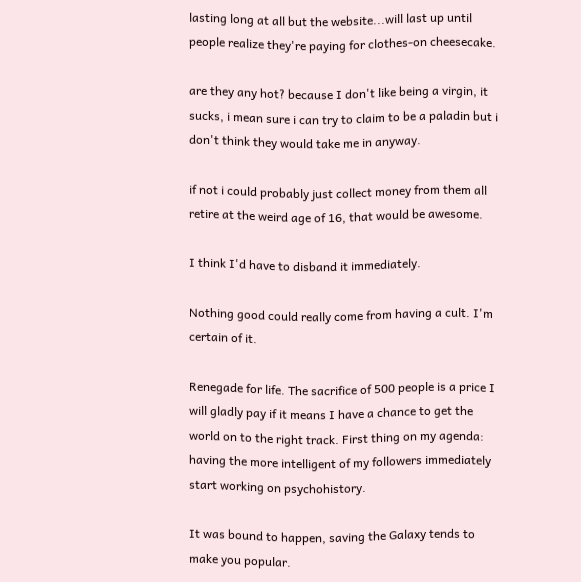lasting long at all but the website...will last up until people realize they're paying for clothes-on cheesecake.

are they any hot? because I don't like being a virgin, it sucks, i mean sure i can try to claim to be a paladin but i don't think they would take me in anyway.

if not i could probably just collect money from them all retire at the weird age of 16, that would be awesome.

I think I'd have to disband it immediately.

Nothing good could really come from having a cult. I'm certain of it.

Renegade for life. The sacrifice of 500 people is a price I will gladly pay if it means I have a chance to get the world on to the right track. First thing on my agenda: having the more intelligent of my followers immediately start working on psychohistory.

It was bound to happen, saving the Galaxy tends to make you popular.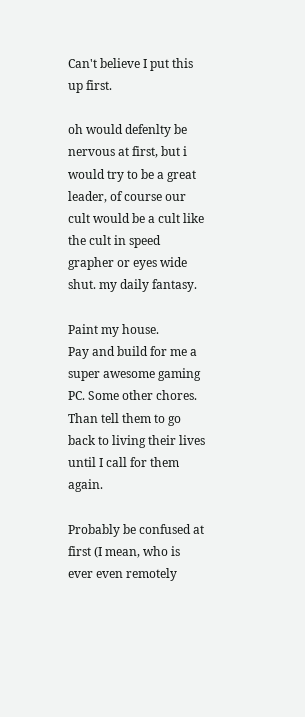Can't believe I put this up first.

oh would defenlty be nervous at first, but i would try to be a great leader, of course our cult would be a cult like the cult in speed grapher or eyes wide shut. my daily fantasy.

Paint my house.
Pay and build for me a super awesome gaming PC. Some other chores. Than tell them to go back to living their lives until I call for them again.

Probably be confused at first (I mean, who is ever even remotely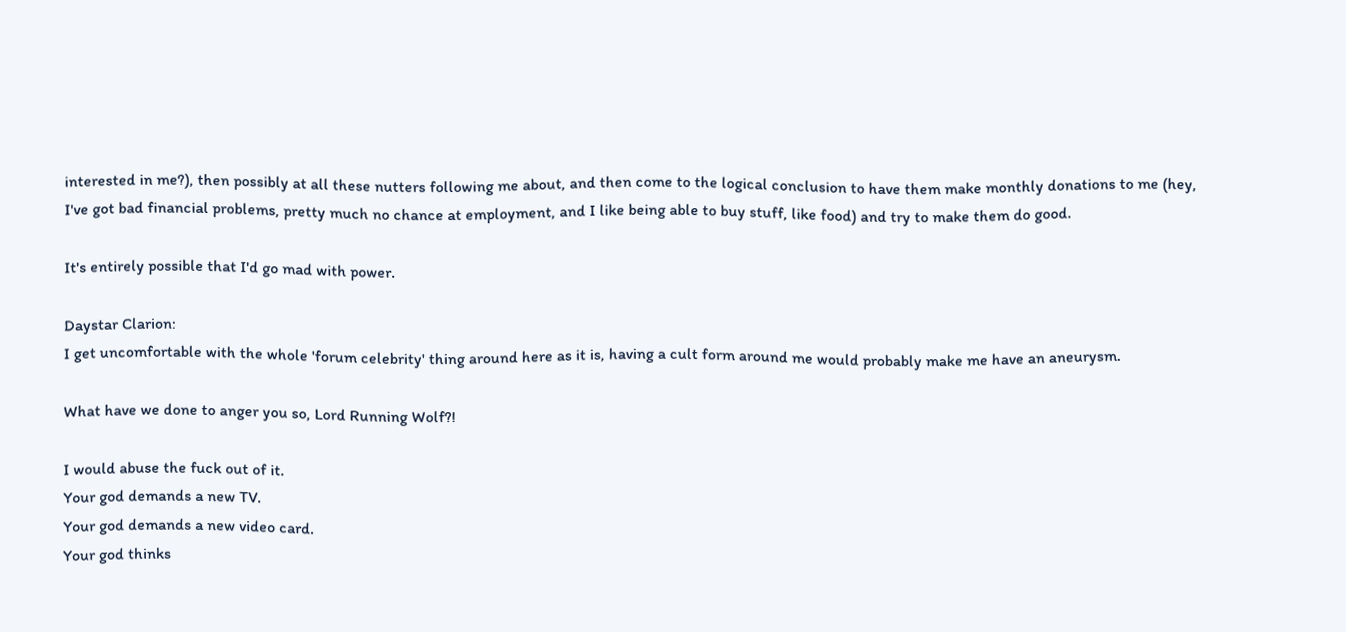interested in me?), then possibly at all these nutters following me about, and then come to the logical conclusion to have them make monthly donations to me (hey, I've got bad financial problems, pretty much no chance at employment, and I like being able to buy stuff, like food) and try to make them do good.

It's entirely possible that I'd go mad with power.

Daystar Clarion:
I get uncomfortable with the whole 'forum celebrity' thing around here as it is, having a cult form around me would probably make me have an aneurysm.

What have we done to anger you so, Lord Running Wolf?!

I would abuse the fuck out of it.
Your god demands a new TV.
Your god demands a new video card.
Your god thinks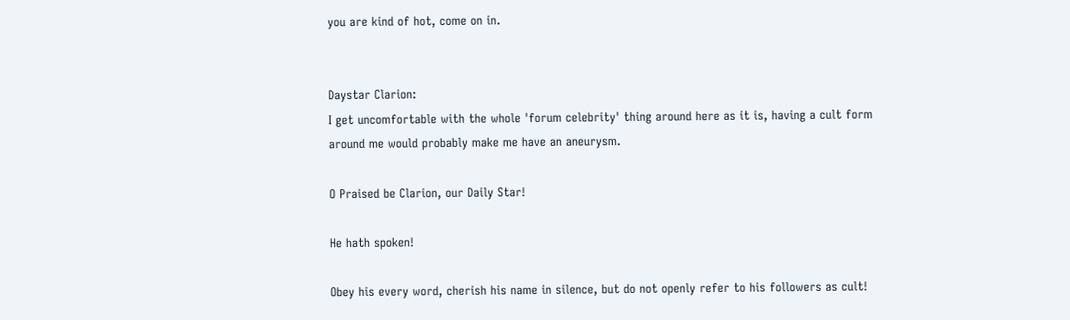you are kind of hot, come on in.


Daystar Clarion:
I get uncomfortable with the whole 'forum celebrity' thing around here as it is, having a cult form around me would probably make me have an aneurysm.

O Praised be Clarion, our Daily Star!

He hath spoken!

Obey his every word, cherish his name in silence, but do not openly refer to his followers as cult!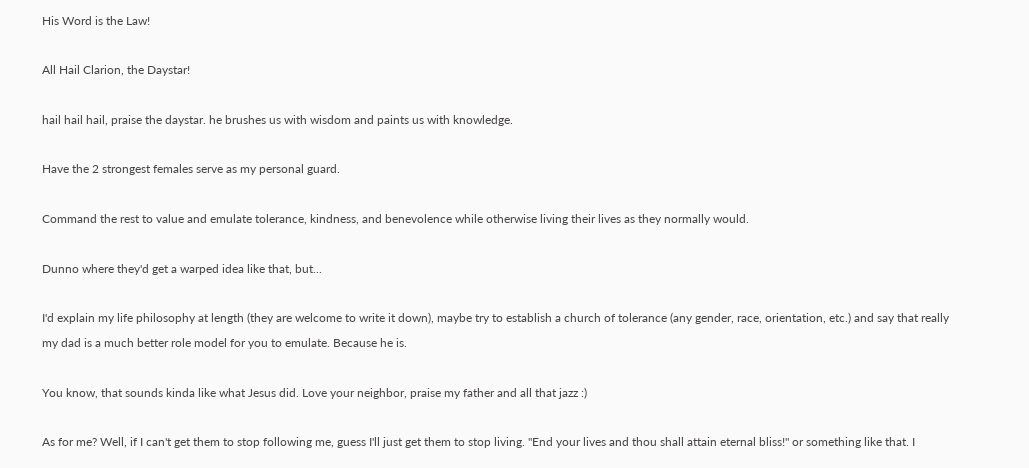His Word is the Law!

All Hail Clarion, the Daystar!

hail hail hail, praise the daystar. he brushes us with wisdom and paints us with knowledge.

Have the 2 strongest females serve as my personal guard.

Command the rest to value and emulate tolerance, kindness, and benevolence while otherwise living their lives as they normally would.

Dunno where they'd get a warped idea like that, but...

I'd explain my life philosophy at length (they are welcome to write it down), maybe try to establish a church of tolerance (any gender, race, orientation, etc.) and say that really my dad is a much better role model for you to emulate. Because he is.

You know, that sounds kinda like what Jesus did. Love your neighbor, praise my father and all that jazz :)

As for me? Well, if I can't get them to stop following me, guess I'll just get them to stop living. "End your lives and thou shall attain eternal bliss!" or something like that. I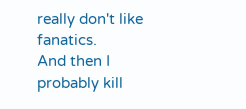really don't like fanatics.
And then I probably kill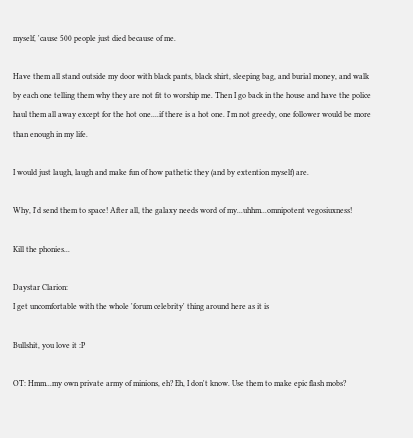myself, 'cause 500 people just died because of me.

Have them all stand outside my door with black pants, black shirt, sleeping bag, and burial money, and walk by each one telling them why they are not fit to worship me. Then I go back in the house and have the police haul them all away except for the hot one....if there is a hot one. I'm not greedy, one follower would be more than enough in my life.

I would just laugh, laugh and make fun of how pathetic they (and by extention myself) are.

Why, I'd send them to space! After all, the galaxy needs word of my...uhhm...omnipotent vegosiuxness!

Kill the phonies...

Daystar Clarion:
I get uncomfortable with the whole 'forum celebrity' thing around here as it is

Bullshit, you love it :P

OT: Hmm...my own private army of minions, eh? Eh, I don't know. Use them to make epic flash mobs?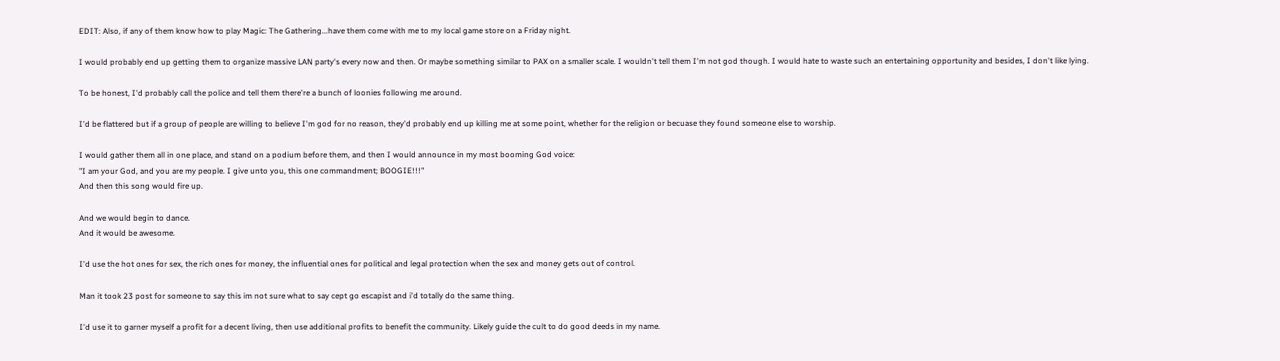EDIT: Also, if any of them know how to play Magic: The Gathering...have them come with me to my local game store on a Friday night.

I would probably end up getting them to organize massive LAN party's every now and then. Or maybe something similar to PAX on a smaller scale. I wouldn't tell them I'm not god though. I would hate to waste such an entertaining opportunity and besides, I don't like lying.

To be honest, I'd probably call the police and tell them there're a bunch of loonies following me around.

I'd be flattered but if a group of people are willing to believe I'm god for no reason, they'd probably end up killing me at some point, whether for the religion or becuase they found someone else to worship.

I would gather them all in one place, and stand on a podium before them, and then I would announce in my most booming God voice:
"I am your God, and you are my people. I give unto you, this one commandment; BOOGIE!!!"
And then this song would fire up.

And we would begin to dance.
And it would be awesome.

I'd use the hot ones for sex, the rich ones for money, the influential ones for political and legal protection when the sex and money gets out of control.

Man it took 23 post for someone to say this im not sure what to say cept go escapist and i'd totally do the same thing.

I'd use it to garner myself a profit for a decent living, then use additional profits to benefit the community. Likely guide the cult to do good deeds in my name.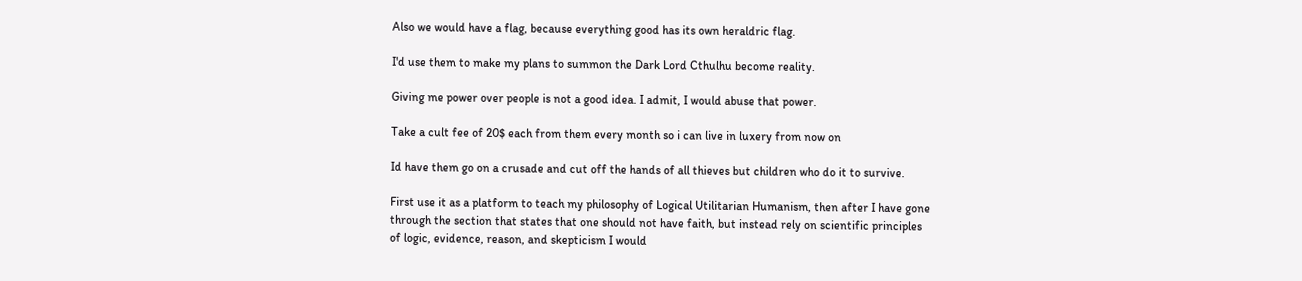Also we would have a flag, because everything good has its own heraldric flag.

I'd use them to make my plans to summon the Dark Lord Cthulhu become reality.

Giving me power over people is not a good idea. I admit, I would abuse that power.

Take a cult fee of 20$ each from them every month so i can live in luxery from now on

Id have them go on a crusade and cut off the hands of all thieves but children who do it to survive.

First use it as a platform to teach my philosophy of Logical Utilitarian Humanism, then after I have gone through the section that states that one should not have faith, but instead rely on scientific principles of logic, evidence, reason, and skepticism I would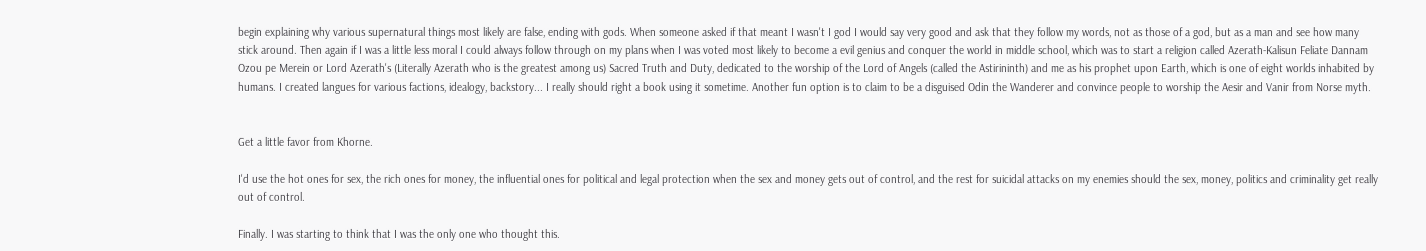begin explaining why various supernatural things most likely are false, ending with gods. When someone asked if that meant I wasn't I god I would say very good and ask that they follow my words, not as those of a god, but as a man and see how many stick around. Then again if I was a little less moral I could always follow through on my plans when I was voted most likely to become a evil genius and conquer the world in middle school, which was to start a religion called Azerath-Kalisun Feliate Dannam Ozou pe Merein or Lord Azerath's (Literally Azerath who is the greatest among us) Sacred Truth and Duty, dedicated to the worship of the Lord of Angels (called the Astirininth) and me as his prophet upon Earth, which is one of eight worlds inhabited by humans. I created langues for various factions, idealogy, backstory... I really should right a book using it sometime. Another fun option is to claim to be a disguised Odin the Wanderer and convince people to worship the Aesir and Vanir from Norse myth.


Get a little favor from Khorne.

I'd use the hot ones for sex, the rich ones for money, the influential ones for political and legal protection when the sex and money gets out of control, and the rest for suicidal attacks on my enemies should the sex, money, politics and criminality get really out of control.

Finally. I was starting to think that I was the only one who thought this.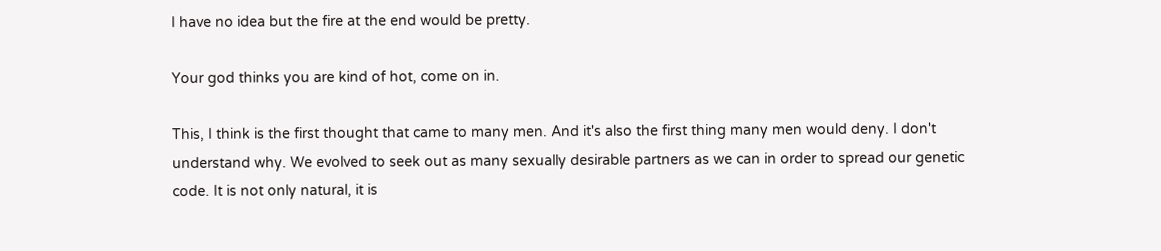I have no idea but the fire at the end would be pretty.

Your god thinks you are kind of hot, come on in.

This, I think is the first thought that came to many men. And it's also the first thing many men would deny. I don't understand why. We evolved to seek out as many sexually desirable partners as we can in order to spread our genetic code. It is not only natural, it is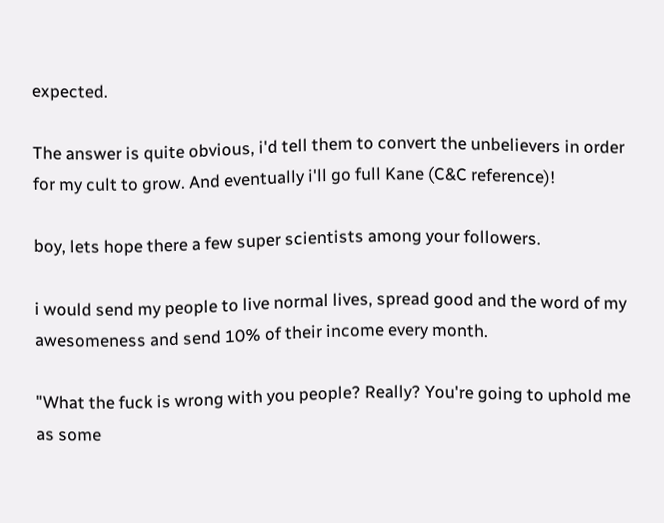expected.

The answer is quite obvious, i'd tell them to convert the unbelievers in order for my cult to grow. And eventually i'll go full Kane (C&C reference)!

boy, lets hope there a few super scientists among your followers.

i would send my people to live normal lives, spread good and the word of my awesomeness and send 10% of their income every month.

"What the fuck is wrong with you people? Really? You're going to uphold me as some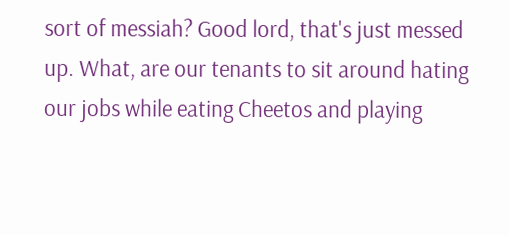sort of messiah? Good lord, that's just messed up. What, are our tenants to sit around hating our jobs while eating Cheetos and playing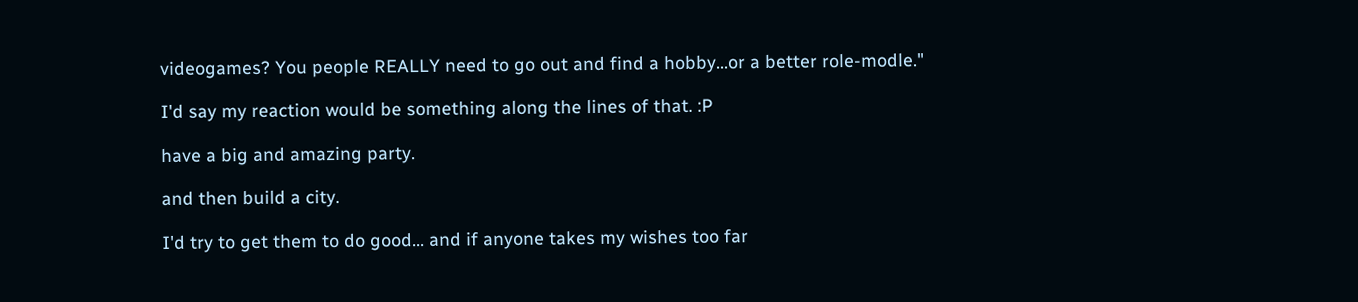videogames? You people REALLY need to go out and find a hobby...or a better role-modle."

I'd say my reaction would be something along the lines of that. :P

have a big and amazing party.

and then build a city.

I'd try to get them to do good... and if anyone takes my wishes too far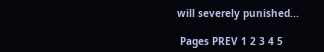will severely punished...

 Pages PREV 1 2 3 4 5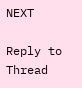NEXT

Reply to Thread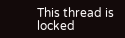This thread is locked